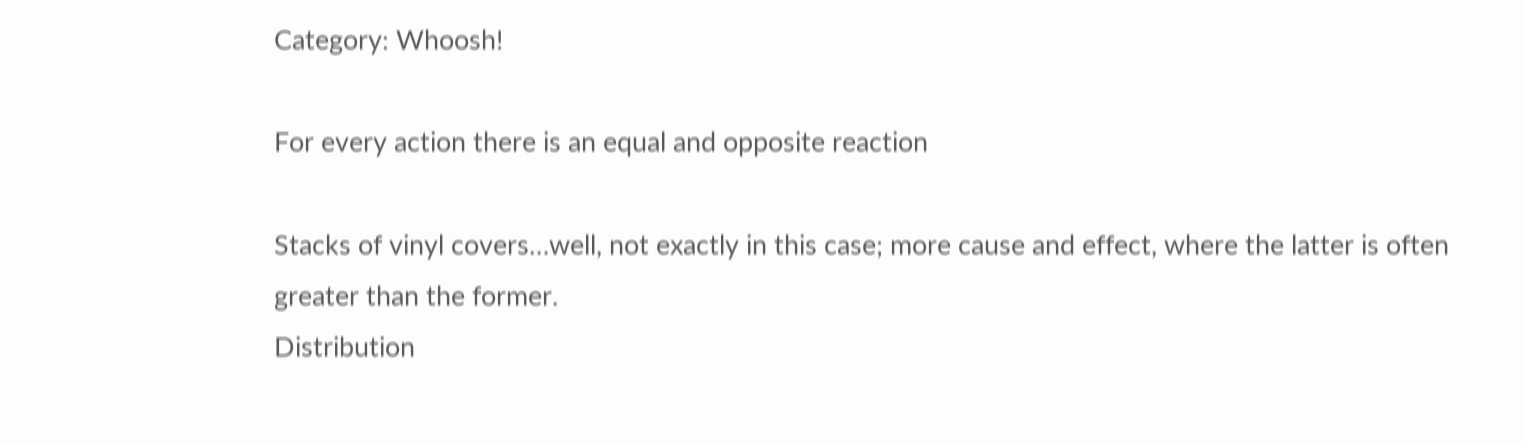Category: Whoosh!

For every action there is an equal and opposite reaction

Stacks of vinyl covers…well, not exactly in this case; more cause and effect, where the latter is often greater than the former.
Distribution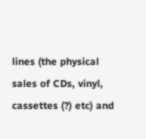lines (the physical sales of CDs, vinyl, cassettes (?) etc) and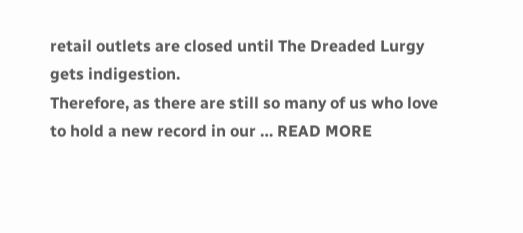retail outlets are closed until The Dreaded Lurgy gets indigestion.
Therefore, as there are still so many of us who love to hold a new record in our … READ MORE